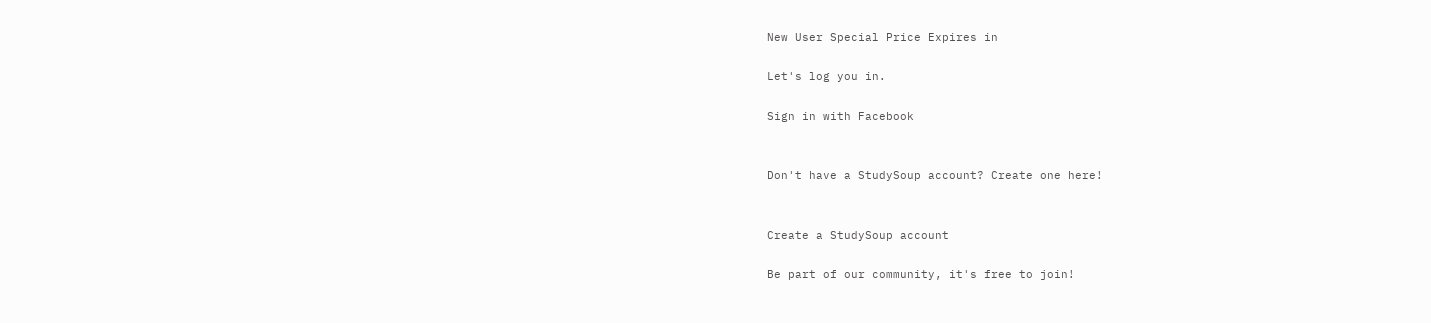New User Special Price Expires in

Let's log you in.

Sign in with Facebook


Don't have a StudySoup account? Create one here!


Create a StudySoup account

Be part of our community, it's free to join!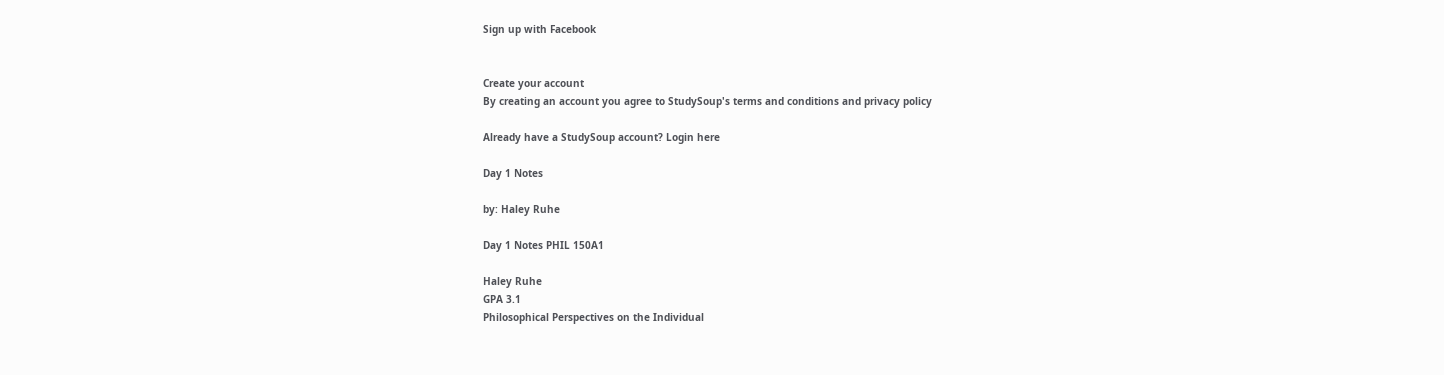Sign up with Facebook


Create your account
By creating an account you agree to StudySoup's terms and conditions and privacy policy

Already have a StudySoup account? Login here

Day 1 Notes

by: Haley Ruhe

Day 1 Notes PHIL 150A1

Haley Ruhe
GPA 3.1
Philosophical Perspectives on the Individual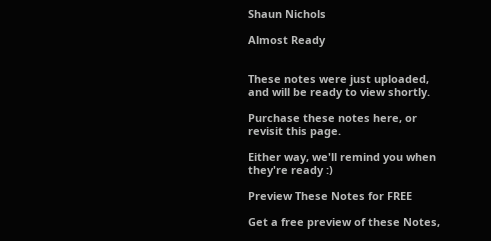Shaun Nichols

Almost Ready


These notes were just uploaded, and will be ready to view shortly.

Purchase these notes here, or revisit this page.

Either way, we'll remind you when they're ready :)

Preview These Notes for FREE

Get a free preview of these Notes,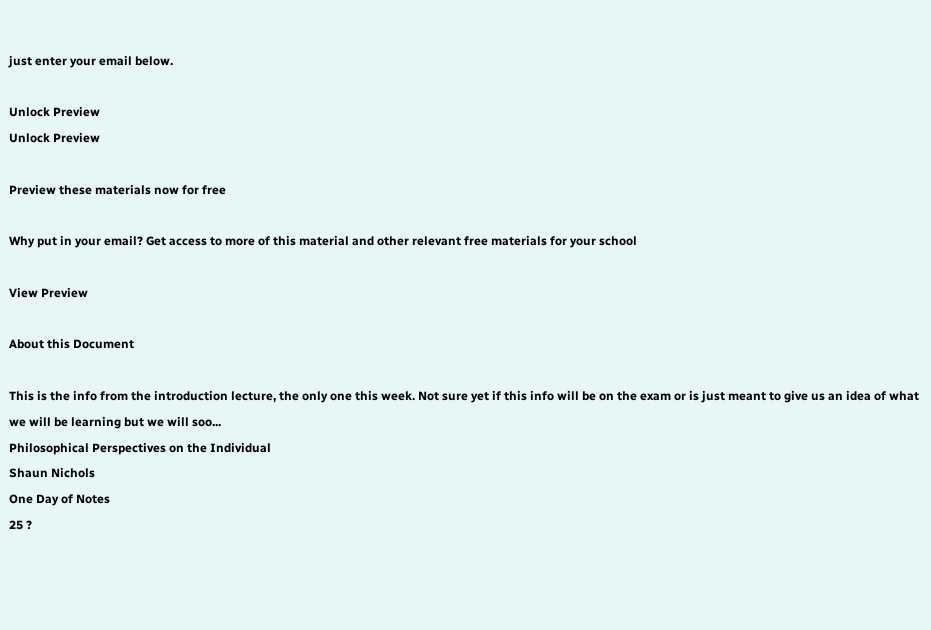just enter your email below.

Unlock Preview
Unlock Preview

Preview these materials now for free

Why put in your email? Get access to more of this material and other relevant free materials for your school

View Preview

About this Document

This is the info from the introduction lecture, the only one this week. Not sure yet if this info will be on the exam or is just meant to give us an idea of what we will be learning but we will soo...
Philosophical Perspectives on the Individual
Shaun Nichols
One Day of Notes
25 ?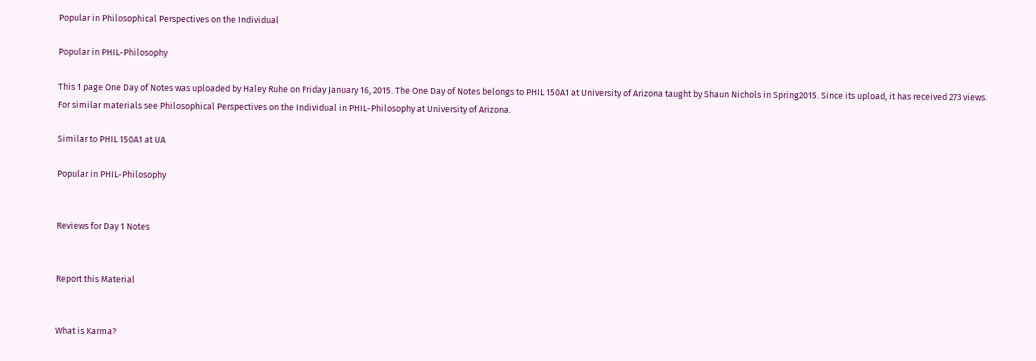Popular in Philosophical Perspectives on the Individual

Popular in PHIL-Philosophy

This 1 page One Day of Notes was uploaded by Haley Ruhe on Friday January 16, 2015. The One Day of Notes belongs to PHIL 150A1 at University of Arizona taught by Shaun Nichols in Spring2015. Since its upload, it has received 273 views. For similar materials see Philosophical Perspectives on the Individual in PHIL-Philosophy at University of Arizona.

Similar to PHIL 150A1 at UA

Popular in PHIL-Philosophy


Reviews for Day 1 Notes


Report this Material


What is Karma?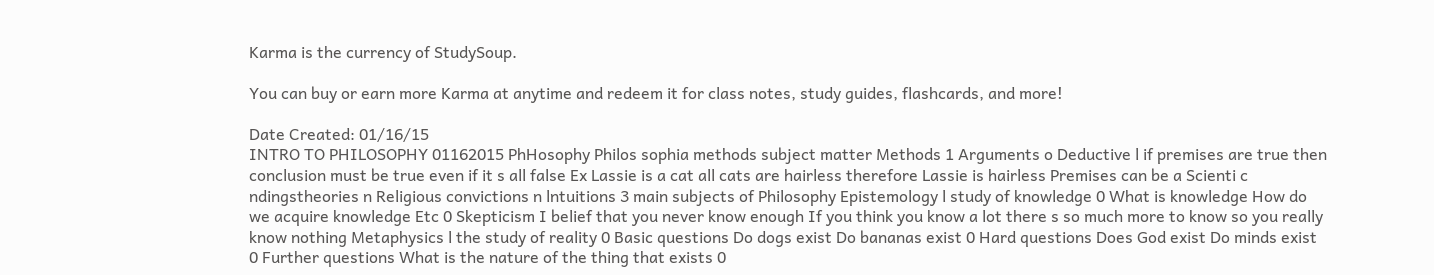Karma is the currency of StudySoup.

You can buy or earn more Karma at anytime and redeem it for class notes, study guides, flashcards, and more!

Date Created: 01/16/15
INTRO TO PHILOSOPHY 01162015 PhHosophy Philos sophia methods subject matter Methods 1 Arguments o Deductive l if premises are true then conclusion must be true even if it s all false Ex Lassie is a cat all cats are hairless therefore Lassie is hairless Premises can be a Scienti c ndingstheories n Religious convictions n lntuitions 3 main subjects of Philosophy Epistemology l study of knowledge 0 What is knowledge How do we acquire knowledge Etc 0 Skepticism I belief that you never know enough If you think you know a lot there s so much more to know so you really know nothing Metaphysics l the study of reality 0 Basic questions Do dogs exist Do bananas exist 0 Hard questions Does God exist Do minds exist 0 Further questions What is the nature of the thing that exists 0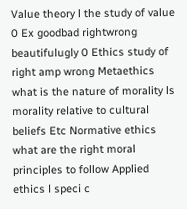Value theory l the study of value 0 Ex goodbad rightwrong beautifulugly 0 Ethics study of right amp wrong Metaethics what is the nature of morality ls morality relative to cultural beliefs Etc Normative ethics what are the right moral principles to follow Applied ethics l speci c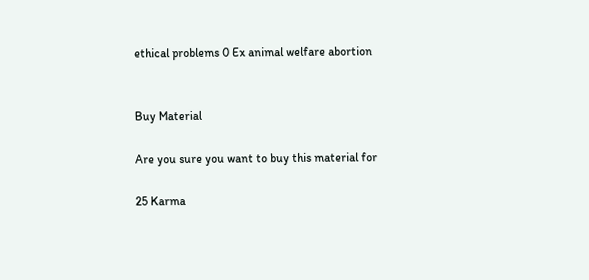ethical problems 0 Ex animal welfare abortion


Buy Material

Are you sure you want to buy this material for

25 Karma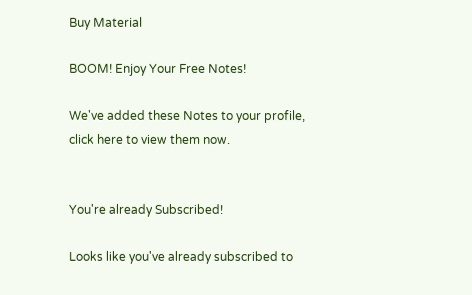Buy Material

BOOM! Enjoy Your Free Notes!

We've added these Notes to your profile, click here to view them now.


You're already Subscribed!

Looks like you've already subscribed to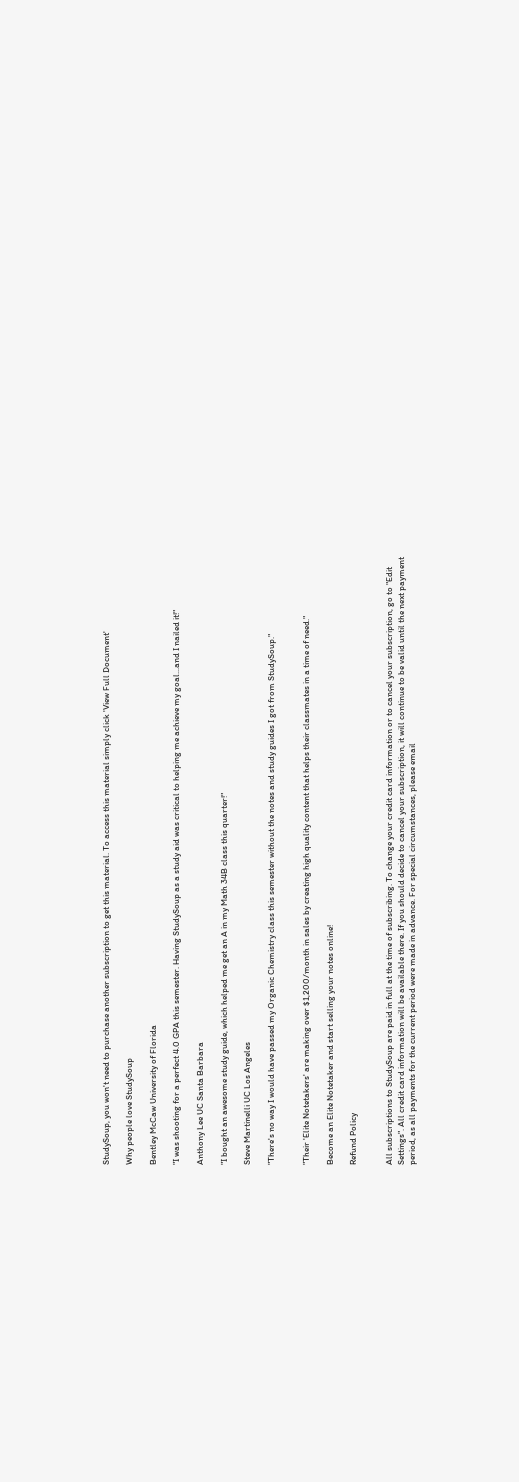StudySoup, you won't need to purchase another subscription to get this material. To access this material simply click 'View Full Document'

Why people love StudySoup

Bentley McCaw University of Florida

"I was shooting for a perfect 4.0 GPA this semester. Having StudySoup as a study aid was critical to helping me achieve my goal...and I nailed it!"

Anthony Lee UC Santa Barbara

"I bought an awesome study guide, which helped me get an A in my Math 34B class this quarter!"

Steve Martinelli UC Los Angeles

"There's no way I would have passed my Organic Chemistry class this semester without the notes and study guides I got from StudySoup."


"Their 'Elite Notetakers' are making over $1,200/month in sales by creating high quality content that helps their classmates in a time of need."

Become an Elite Notetaker and start selling your notes online!

Refund Policy


All subscriptions to StudySoup are paid in full at the time of subscribing. To change your credit card information or to cancel your subscription, go to "Edit Settings". All credit card information will be available there. If you should decide to cancel your subscription, it will continue to be valid until the next payment period, as all payments for the current period were made in advance. For special circumstances, please email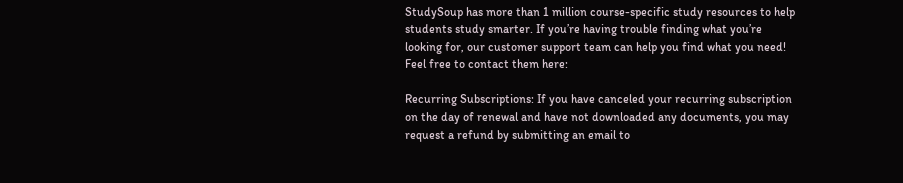StudySoup has more than 1 million course-specific study resources to help students study smarter. If you’re having trouble finding what you’re looking for, our customer support team can help you find what you need! Feel free to contact them here:

Recurring Subscriptions: If you have canceled your recurring subscription on the day of renewal and have not downloaded any documents, you may request a refund by submitting an email to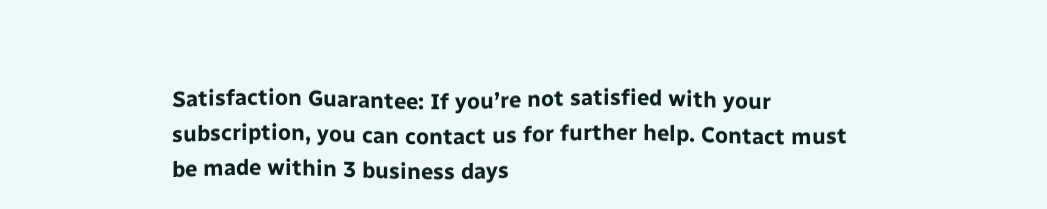Satisfaction Guarantee: If you’re not satisfied with your subscription, you can contact us for further help. Contact must be made within 3 business days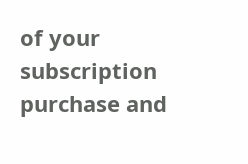of your subscription purchase and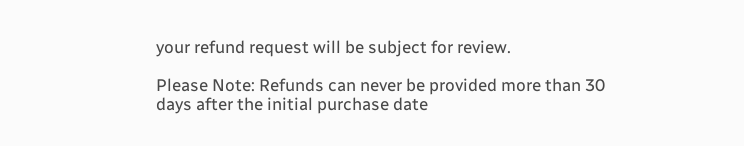your refund request will be subject for review.

Please Note: Refunds can never be provided more than 30 days after the initial purchase date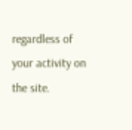regardless of your activity on the site.